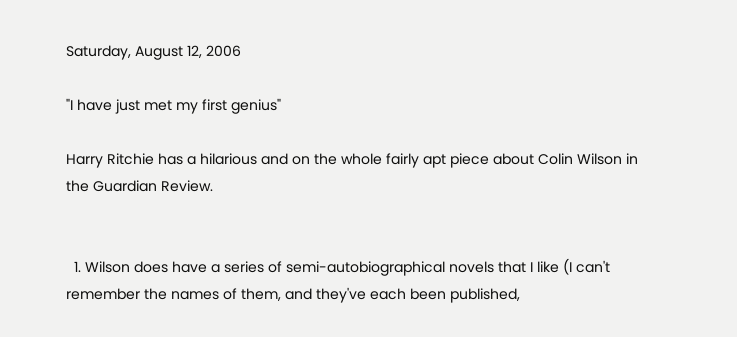Saturday, August 12, 2006

"I have just met my first genius"

Harry Ritchie has a hilarious and on the whole fairly apt piece about Colin Wilson in the Guardian Review.


  1. Wilson does have a series of semi-autobiographical novels that I like (I can't remember the names of them, and they've each been published,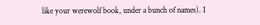like your werewolf book, under a bunch of names). I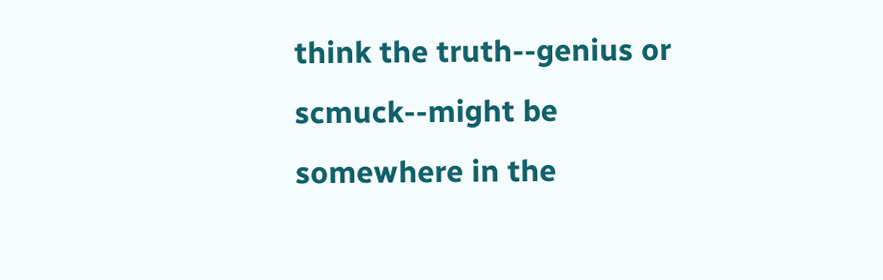think the truth--genius or scmuck--might be somewhere in the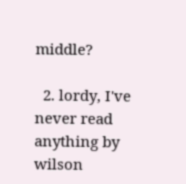middle?

  2. lordy, I've never read anything by wilson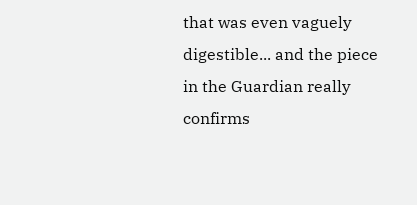that was even vaguely digestible... and the piece in the Guardian really confirms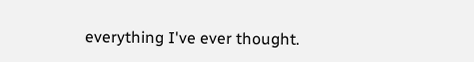everything I've ever thought.